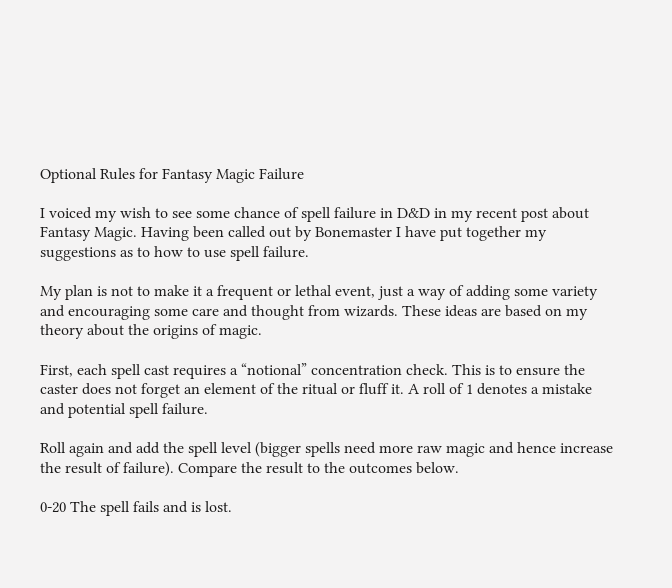Optional Rules for Fantasy Magic Failure

I voiced my wish to see some chance of spell failure in D&D in my recent post about Fantasy Magic. Having been called out by Bonemaster I have put together my suggestions as to how to use spell failure.

My plan is not to make it a frequent or lethal event, just a way of adding some variety and encouraging some care and thought from wizards. These ideas are based on my theory about the origins of magic.

First, each spell cast requires a “notional” concentration check. This is to ensure the caster does not forget an element of the ritual or fluff it. A roll of 1 denotes a mistake and potential spell failure.

Roll again and add the spell level (bigger spells need more raw magic and hence increase the result of failure). Compare the result to the outcomes below.

0-20 The spell fails and is lost.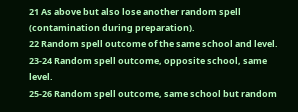21 As above but also lose another random spell (contamination during preparation).
22 Random spell outcome of the same school and level.
23-24 Random spell outcome, opposite school, same level.
25-26 Random spell outcome, same school but random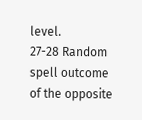level.
27-28 Random spell outcome of the opposite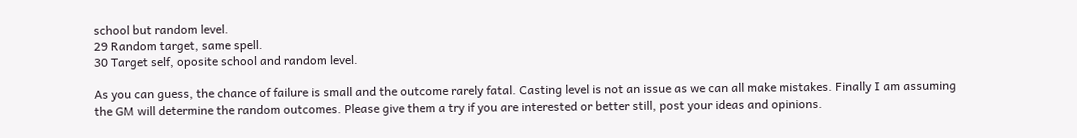school but random level.
29 Random target, same spell.
30 Target self, oposite school and random level.

As you can guess, the chance of failure is small and the outcome rarely fatal. Casting level is not an issue as we can all make mistakes. Finally I am assuming the GM will determine the random outcomes. Please give them a try if you are interested or better still, post your ideas and opinions.